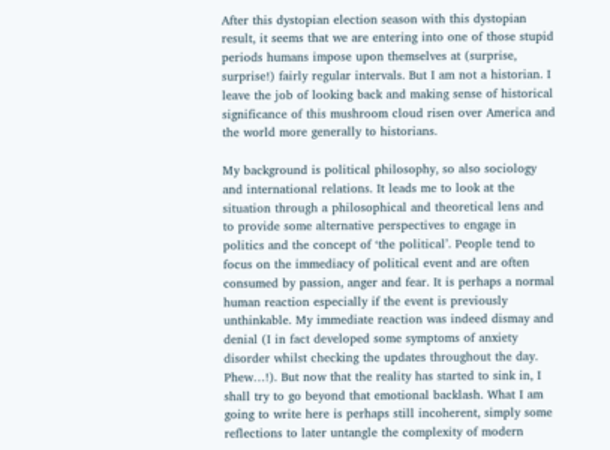After this dystopian election season with this dystopian result, it seems that we are entering into one of those stupid periods humans impose upon themselves at (surprise, surprise!) fairly regular intervals. But I am not a historian. I leave the job of looking back and making sense of historical significance of this mushroom cloud risen over America and the world more generally to historians.

My background is political philosophy, so also sociology and international relations. It leads me to look at the situation through a philosophical and theoretical lens and to provide some alternative perspectives to engage in politics and the concept of ‘the political’. People tend to focus on the immediacy of political event and are often consumed by passion, anger and fear. It is perhaps a normal human reaction especially if the event is previously unthinkable. My immediate reaction was indeed dismay and denial (I in fact developed some symptoms of anxiety disorder whilst checking the updates throughout the day. Phew…!). But now that the reality has started to sink in, I shall try to go beyond that emotional backlash. What I am going to write here is perhaps still incoherent, simply some reflections to later untangle the complexity of modern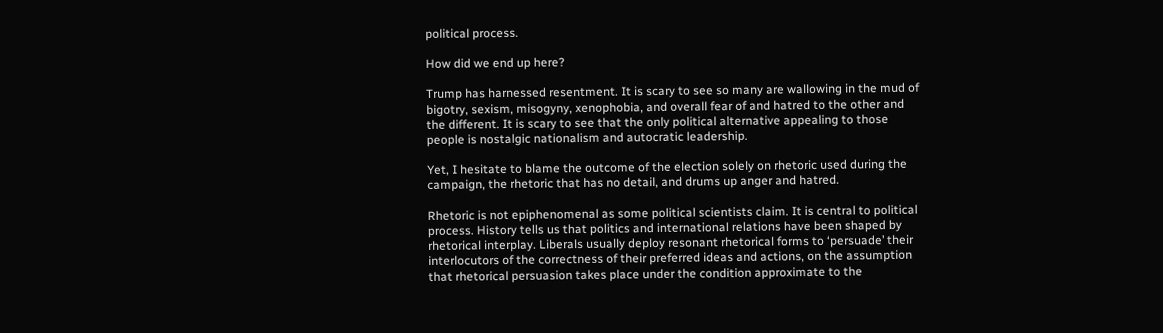political process.

How did we end up here?

Trump has harnessed resentment. It is scary to see so many are wallowing in the mud of bigotry, sexism, misogyny, xenophobia, and overall fear of and hatred to the other and the different. It is scary to see that the only political alternative appealing to those people is nostalgic nationalism and autocratic leadership.

Yet, I hesitate to blame the outcome of the election solely on rhetoric used during the campaign, the rhetoric that has no detail, and drums up anger and hatred.

Rhetoric is not epiphenomenal as some political scientists claim. It is central to political process. History tells us that politics and international relations have been shaped by rhetorical interplay. Liberals usually deploy resonant rhetorical forms to ‘persuade’ their interlocutors of the correctness of their preferred ideas and actions, on the assumption that rhetorical persuasion takes place under the condition approximate to the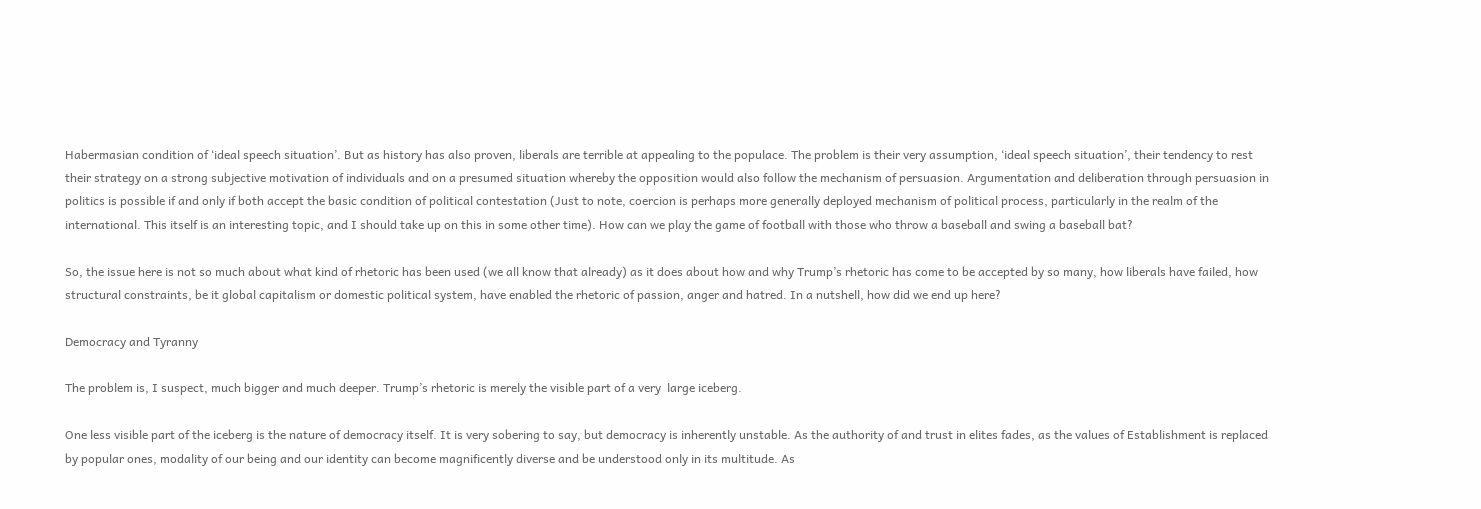Habermasian condition of ‘ideal speech situation’. But as history has also proven, liberals are terrible at appealing to the populace. The problem is their very assumption, ‘ideal speech situation’, their tendency to rest their strategy on a strong subjective motivation of individuals and on a presumed situation whereby the opposition would also follow the mechanism of persuasion. Argumentation and deliberation through persuasion in politics is possible if and only if both accept the basic condition of political contestation (Just to note, coercion is perhaps more generally deployed mechanism of political process, particularly in the realm of the international. This itself is an interesting topic, and I should take up on this in some other time). How can we play the game of football with those who throw a baseball and swing a baseball bat?

So, the issue here is not so much about what kind of rhetoric has been used (we all know that already) as it does about how and why Trump’s rhetoric has come to be accepted by so many, how liberals have failed, how structural constraints, be it global capitalism or domestic political system, have enabled the rhetoric of passion, anger and hatred. In a nutshell, how did we end up here?

Democracy and Tyranny

The problem is, I suspect, much bigger and much deeper. Trump’s rhetoric is merely the visible part of a very  large iceberg.

One less visible part of the iceberg is the nature of democracy itself. It is very sobering to say, but democracy is inherently unstable. As the authority of and trust in elites fades, as the values of Establishment is replaced by popular ones, modality of our being and our identity can become magnificently diverse and be understood only in its multitude. As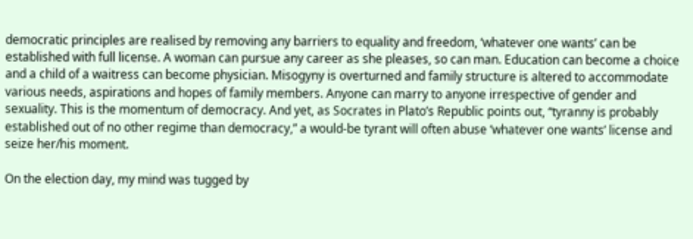democratic principles are realised by removing any barriers to equality and freedom, ‘whatever one wants’ can be established with full license. A woman can pursue any career as she pleases, so can man. Education can become a choice and a child of a waitress can become physician. Misogyny is overturned and family structure is altered to accommodate various needs, aspirations and hopes of family members. Anyone can marry to anyone irrespective of gender and sexuality. This is the momentum of democracy. And yet, as Socrates in Plato’s Republic points out, “tyranny is probably established out of no other regime than democracy,” a would-be tyrant will often abuse ‘whatever one wants’ license and seize her/his moment.

On the election day, my mind was tugged by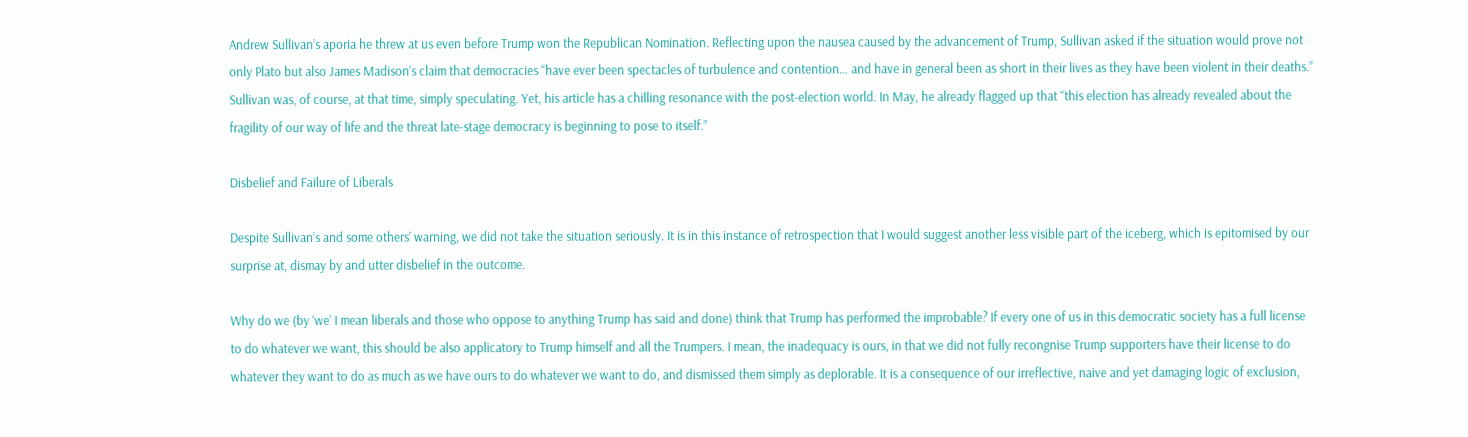Andrew Sullivan’s aporia he threw at us even before Trump won the Republican Nomination. Reflecting upon the nausea caused by the advancement of Trump, Sullivan asked if the situation would prove not only Plato but also James Madison’s claim that democracies “have ever been spectacles of turbulence and contention… and have in general been as short in their lives as they have been violent in their deaths.” Sullivan was, of course, at that time, simply speculating. Yet, his article has a chilling resonance with the post-election world. In May, he already flagged up that “this election has already revealed about the fragility of our way of life and the threat late-stage democracy is beginning to pose to itself.”

Disbelief and Failure of Liberals

Despite Sullivan’s and some others’ warning, we did not take the situation seriously. It is in this instance of retrospection that I would suggest another less visible part of the iceberg, which is epitomised by our surprise at, dismay by and utter disbelief in the outcome.

Why do we (by ‘we’ I mean liberals and those who oppose to anything Trump has said and done) think that Trump has performed the improbable? If every one of us in this democratic society has a full license to do whatever we want, this should be also applicatory to Trump himself and all the Trumpers. I mean, the inadequacy is ours, in that we did not fully recongnise Trump supporters have their license to do whatever they want to do as much as we have ours to do whatever we want to do, and dismissed them simply as deplorable. It is a consequence of our irreflective, naive and yet damaging logic of exclusion,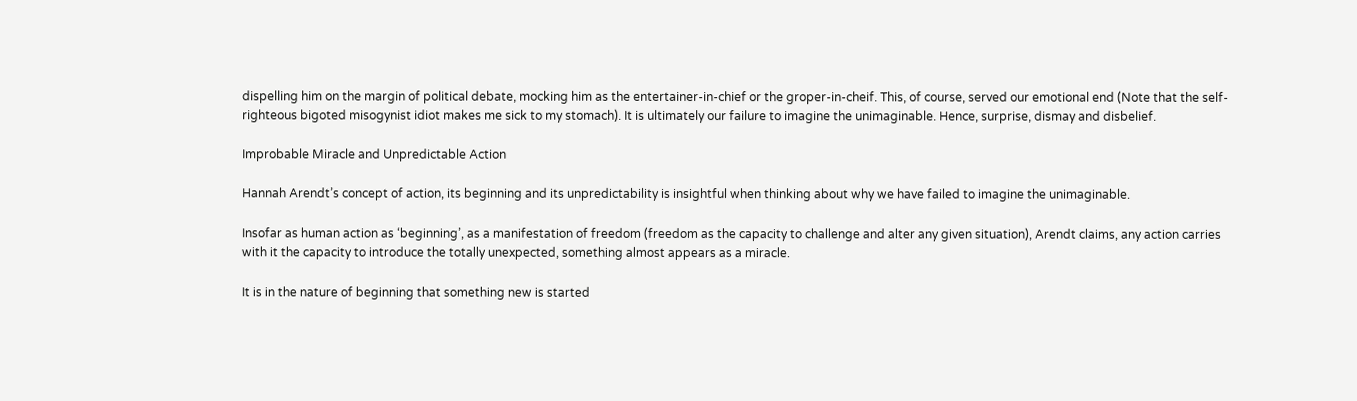dispelling him on the margin of political debate, mocking him as the entertainer-in-chief or the groper-in-cheif. This, of course, served our emotional end (Note that the self-righteous bigoted misogynist idiot makes me sick to my stomach). It is ultimately our failure to imagine the unimaginable. Hence, surprise, dismay and disbelief.

Improbable Miracle and Unpredictable Action

Hannah Arendt’s concept of action, its beginning and its unpredictability is insightful when thinking about why we have failed to imagine the unimaginable.

Insofar as human action as ‘beginning’, as a manifestation of freedom (freedom as the capacity to challenge and alter any given situation), Arendt claims, any action carries with it the capacity to introduce the totally unexpected, something almost appears as a miracle.

It is in the nature of beginning that something new is started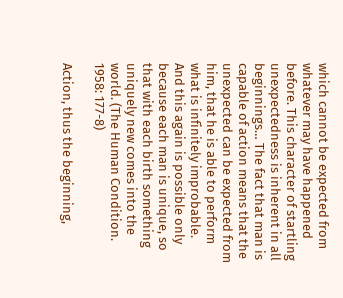which cannot be expected from whatever may have happened before. This character of startling unexpectedness is inherent in all beginnings… The fact that man is capable of action means that the unexpected can be expected from him, that he is able to perform what is infinitely improbable. And this again is possible only because each man is unique, so that with each birth something uniquely new comes into the world. (The Human Condition. 1958: 177-8)

Action, thus the beginning,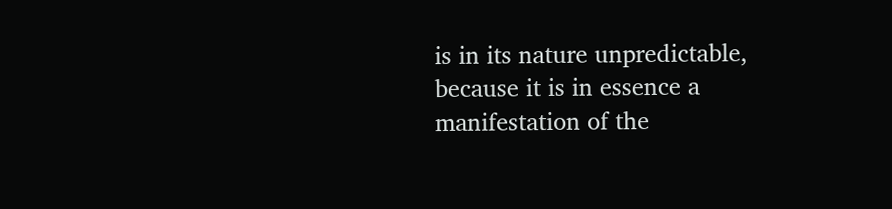is in its nature unpredictable, because it is in essence a manifestation of the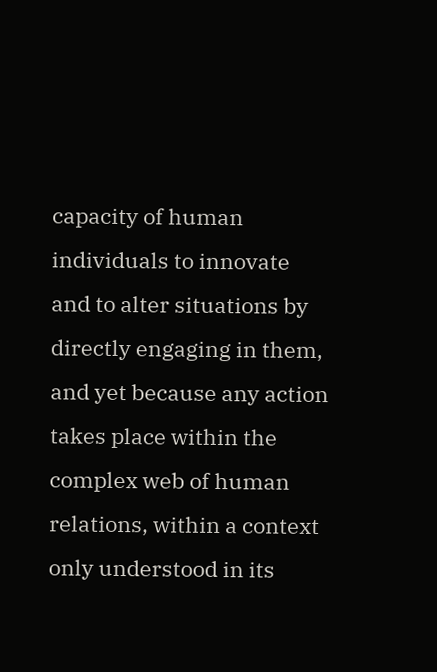capacity of human individuals to innovate and to alter situations by directly engaging in them, and yet because any action takes place within the complex web of human relations, within a context only understood in its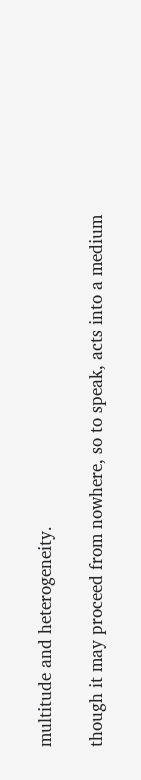multitude and heterogeneity.

though it may proceed from nowhere, so to speak, acts into a medium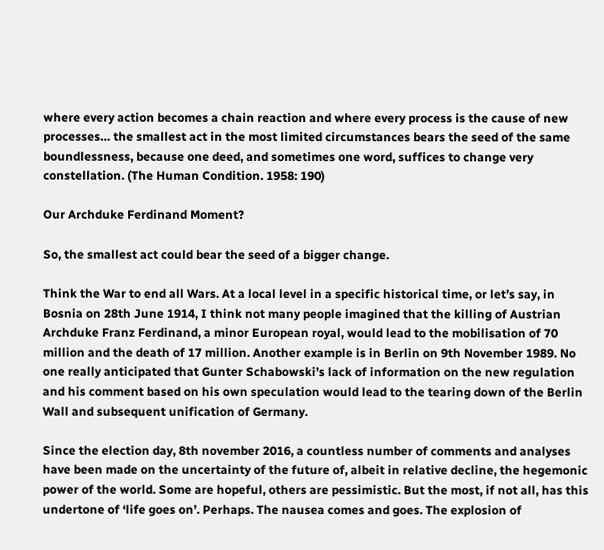where every action becomes a chain reaction and where every process is the cause of new processes… the smallest act in the most limited circumstances bears the seed of the same boundlessness, because one deed, and sometimes one word, suffices to change very constellation. (The Human Condition. 1958: 190)

Our Archduke Ferdinand Moment?

So, the smallest act could bear the seed of a bigger change.

Think the War to end all Wars. At a local level in a specific historical time, or let’s say, in Bosnia on 28th June 1914, I think not many people imagined that the killing of Austrian Archduke Franz Ferdinand, a minor European royal, would lead to the mobilisation of 70 million and the death of 17 million. Another example is in Berlin on 9th November 1989. No one really anticipated that Gunter Schabowski’s lack of information on the new regulation and his comment based on his own speculation would lead to the tearing down of the Berlin Wall and subsequent unification of Germany.

Since the election day, 8th november 2016, a countless number of comments and analyses have been made on the uncertainty of the future of, albeit in relative decline, the hegemonic power of the world. Some are hopeful, others are pessimistic. But the most, if not all, has this undertone of ‘life goes on’. Perhaps. The nausea comes and goes. The explosion of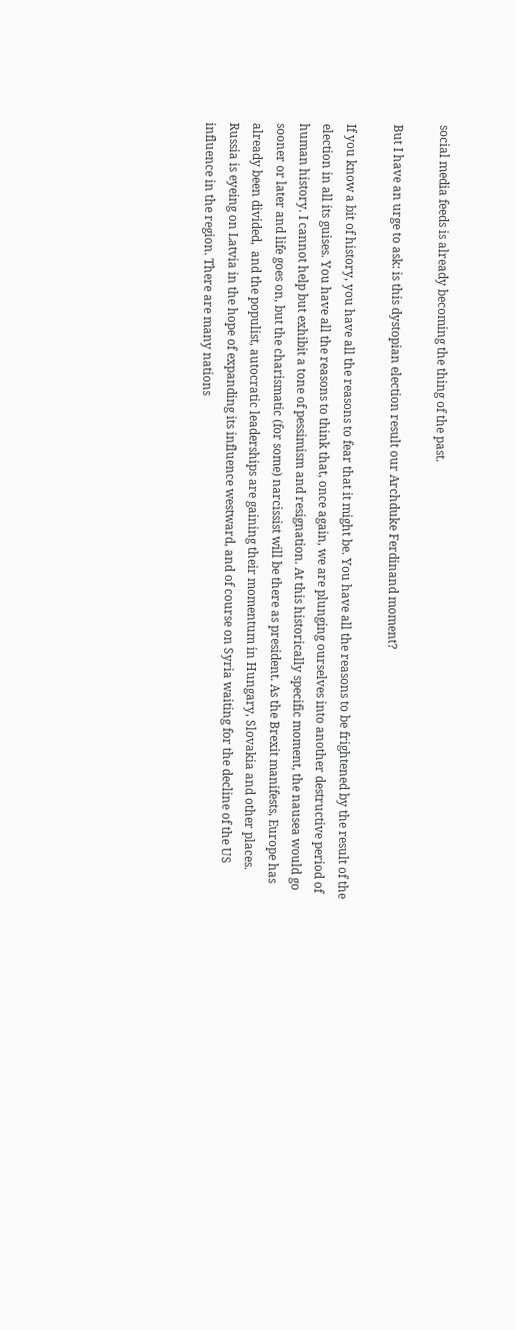social media feeds is already becoming the thing of the past.

But I have an urge to ask: is this dystopian election result our Archduke Ferdinand moment?

If you know a bit of history, you have all the reasons to fear that it might be. You have all the reasons to be frightened by the result of the election in all its guises. You have all the reasons to think that, once again, we are plunging ourselves into another destructive period of human history. I cannot help but exhibit a tone of pessimism and resignation. At this historically specific moment, the nausea would go sooner or later and life goes on, but the charismatic (for some) narcissist will be there as president. As the Brexit manifests, Europe has already been divided,  and the populist, autocratic leaderships are gaining their momentum in Hungary, Slovakia and other places. Russia is eyeing on Latvia in the hope of expanding its influence westward, and of course on Syria waiting for the decline of the US influence in the region. There are many nations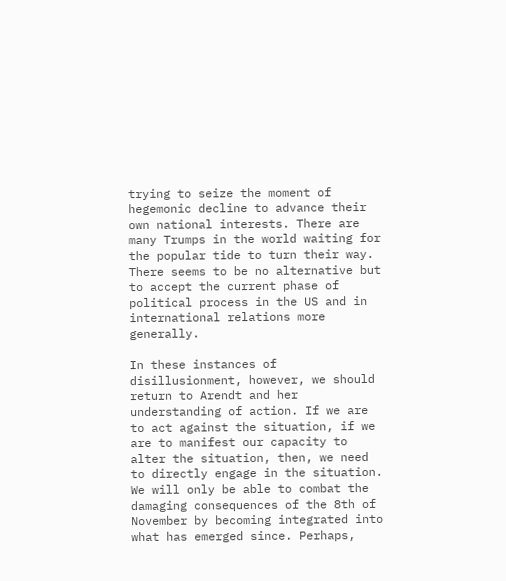trying to seize the moment of hegemonic decline to advance their own national interests. There are many Trumps in the world waiting for the popular tide to turn their way. There seems to be no alternative but to accept the current phase of political process in the US and in international relations more generally.

In these instances of disillusionment, however, we should return to Arendt and her understanding of action. If we are to act against the situation, if we are to manifest our capacity to alter the situation, then, we need to directly engage in the situation. We will only be able to combat the damaging consequences of the 8th of November by becoming integrated into what has emerged since. Perhaps,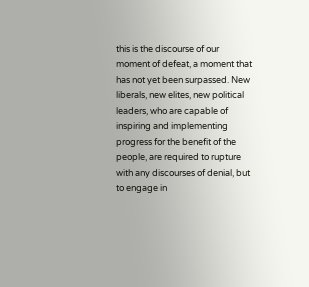this is the discourse of our moment of defeat, a moment that has not yet been surpassed. New liberals, new elites, new political leaders, who are capable of inspiring and implementing progress for the benefit of the people, are required to rupture with any discourses of denial, but to engage in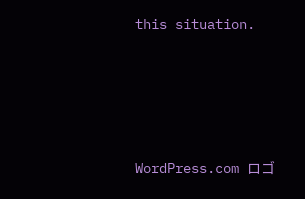this situation.





WordPress.com ロゴ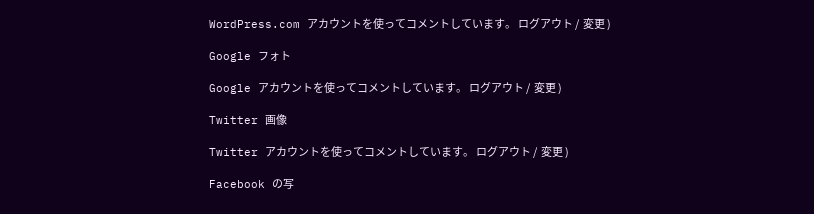WordPress.com アカウントを使ってコメントしています。 ログアウト /  変更 )

Google フォト

Google アカウントを使ってコメントしています。 ログアウト /  変更 )

Twitter 画像

Twitter アカウントを使ってコメントしています。 ログアウト /  変更 )

Facebook の写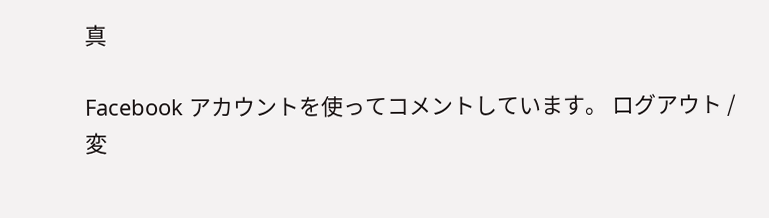真

Facebook アカウントを使ってコメントしています。 ログアウト /  変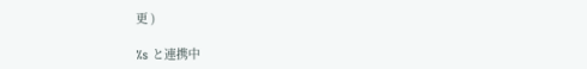更 )

%s と連携中